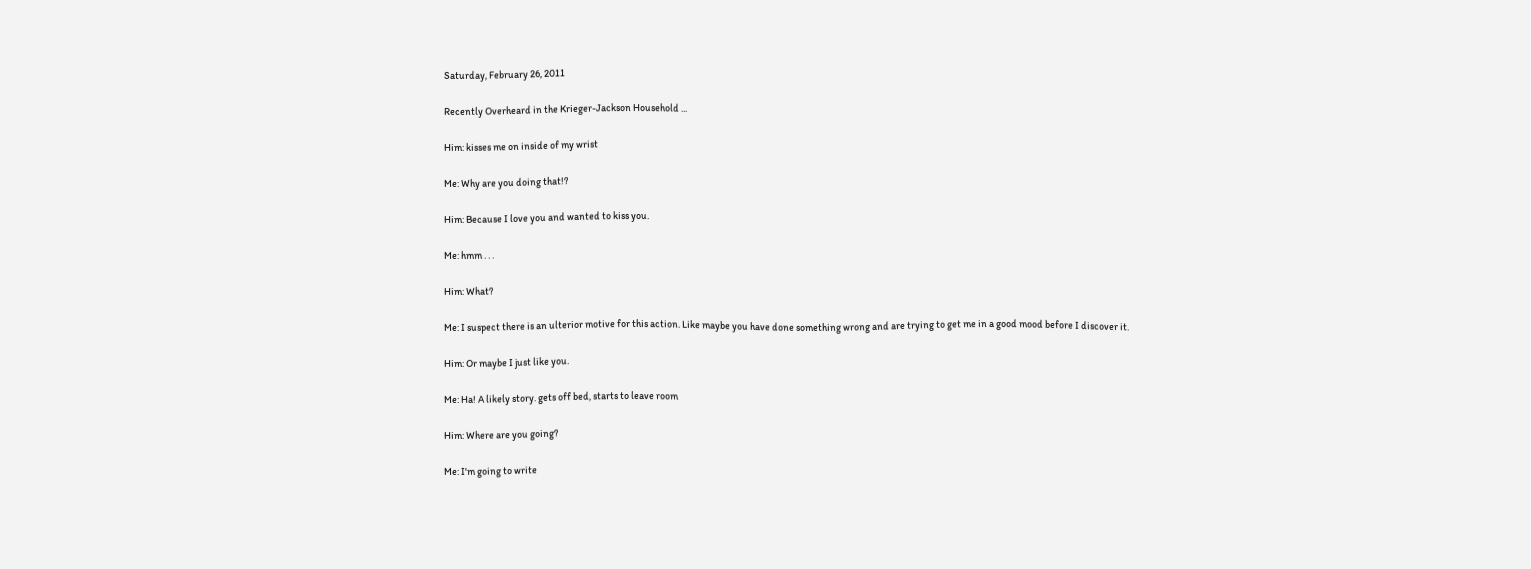Saturday, February 26, 2011

Recently Overheard in the Krieger-Jackson Household ...

Him: kisses me on inside of my wrist

Me: Why are you doing that!?

Him: Because I love you and wanted to kiss you.

Me: hmm . . .

Him: What?

Me: I suspect there is an ulterior motive for this action. Like maybe you have done something wrong and are trying to get me in a good mood before I discover it.

Him: Or maybe I just like you.

Me: Ha! A likely story. gets off bed, starts to leave room

Him: Where are you going?

Me: I'm going to write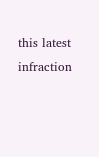this latest infraction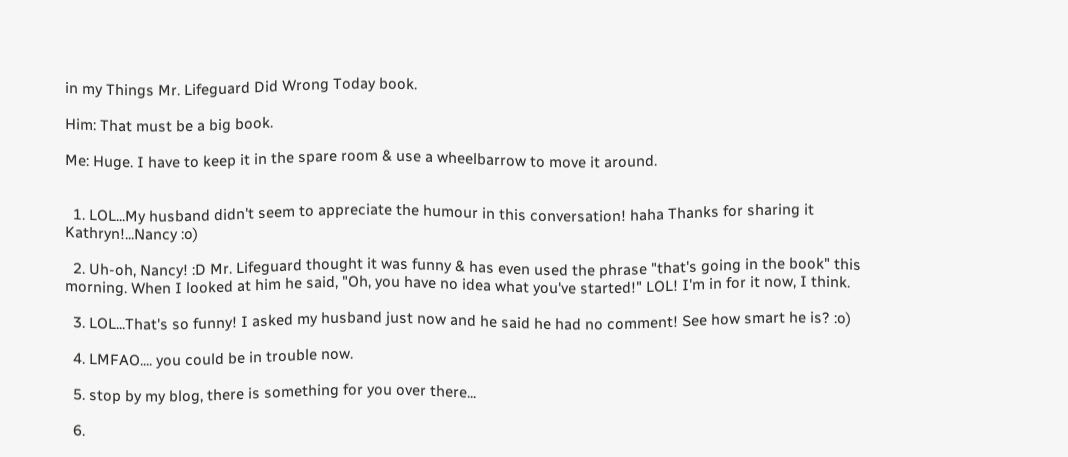in my Things Mr. Lifeguard Did Wrong Today book.

Him: That must be a big book.

Me: Huge. I have to keep it in the spare room & use a wheelbarrow to move it around.


  1. LOL...My husband didn't seem to appreciate the humour in this conversation! haha Thanks for sharing it Kathryn!...Nancy :o)

  2. Uh-oh, Nancy! :D Mr. Lifeguard thought it was funny & has even used the phrase "that's going in the book" this morning. When I looked at him he said, "Oh, you have no idea what you've started!" LOL! I'm in for it now, I think.

  3. LOL...That's so funny! I asked my husband just now and he said he had no comment! See how smart he is? :o)

  4. LMFAO.... you could be in trouble now.

  5. stop by my blog, there is something for you over there...

  6.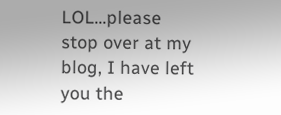LOL...please stop over at my blog, I have left you the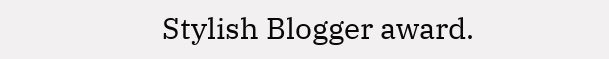Stylish Blogger award.